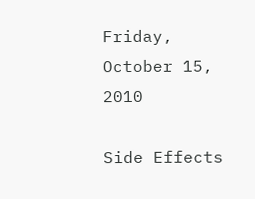Friday, October 15, 2010

Side Effects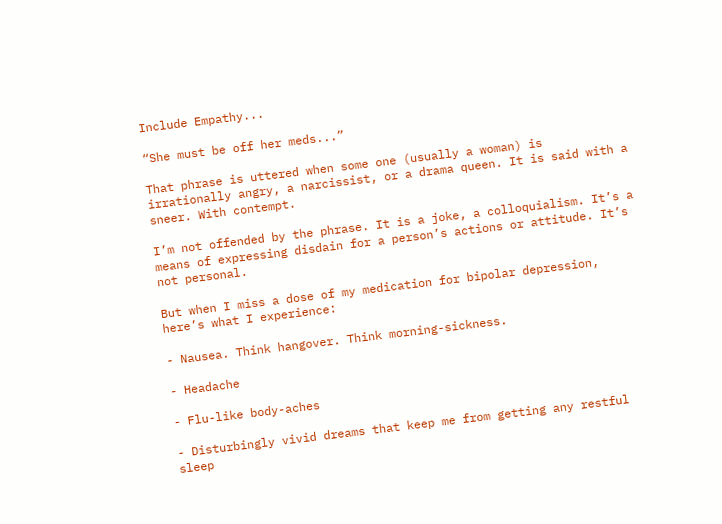Include Empathy...

“She must be off her meds...”

That phrase is uttered when some one (usually a woman) is irrationally angry, a narcissist, or a drama queen. It is said with a sneer. With contempt.

I’m not offended by the phrase. It is a joke, a colloquialism. It’s a means of expressing disdain for a person’s actions or attitude. It’s not personal.

But when I miss a dose of my medication for bipolar depression, here’s what I experience:

- Nausea. Think hangover. Think morning-sickness.

- Headache

- Flu-like body-aches

- Disturbingly vivid dreams that keep me from getting any restful sleep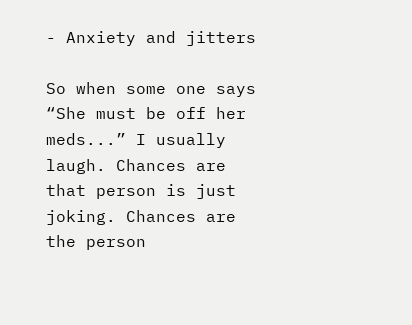- Anxiety and jitters

So when some one says “She must be off her meds...” I usually laugh. Chances are that person is just joking. Chances are the person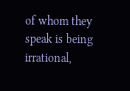of whom they speak is being irrational,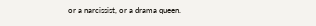or a narcissist, or a drama queen.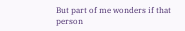But part of me wonders if that person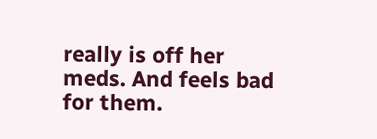really is off her meds. And feels bad for them.